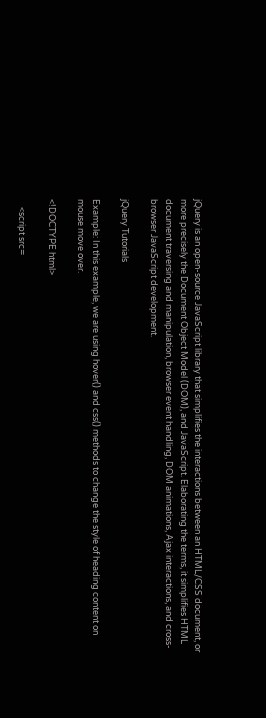jQuery is an open-source JavaScript library that simplifies the interactions between an HTML/CSS document, or more precisely the Document Object Model (DOM), and JavaScript. Elaborating the terms, it simplifies HTML document traversing and manipulation, browser event handling, DOM animations, Ajax interactions, and cross-browser JavaScript development.

jQuery Tutorials

Example: In this example, we are using hover() and css() methods to change the style of heading content on mouse move over.

<!DOCTYPE html>

    <script src=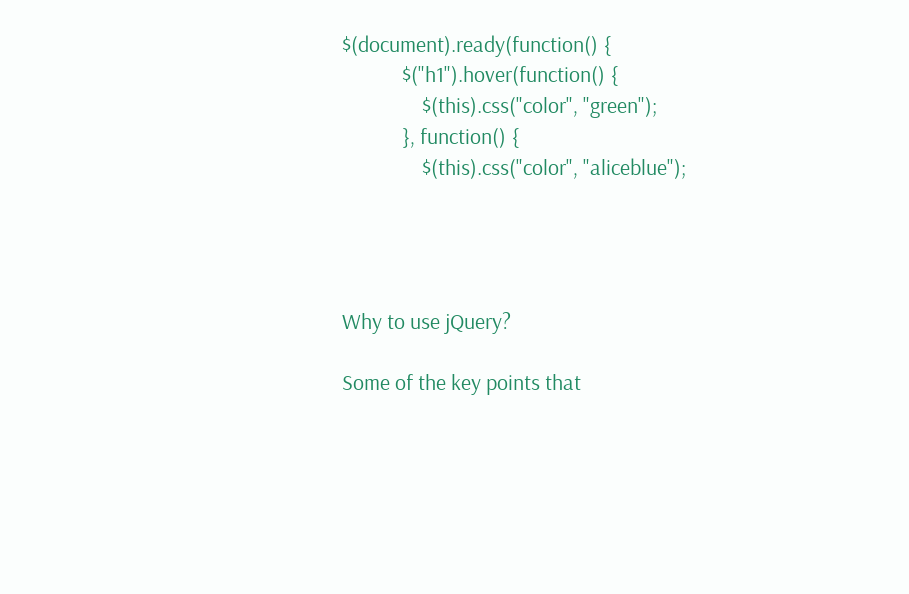$(document).ready(function() {
            $("h1").hover(function() {
                $(this).css("color", "green");
            }, function() {
                $(this).css("color", "aliceblue");




Why to use jQuery?

Some of the key points that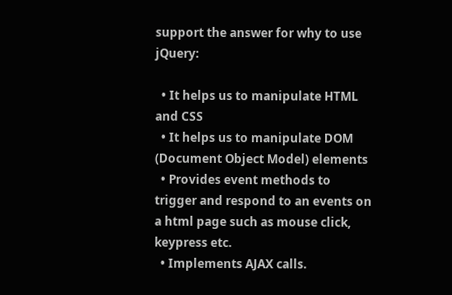support the answer for why to use jQuery:

  • It helps us to manipulate HTML and CSS
  • It helps us to manipulate DOM (Document Object Model) elements
  • Provides event methods to trigger and respond to an events on a html page such as mouse click, keypress etc.
  • Implements AJAX calls.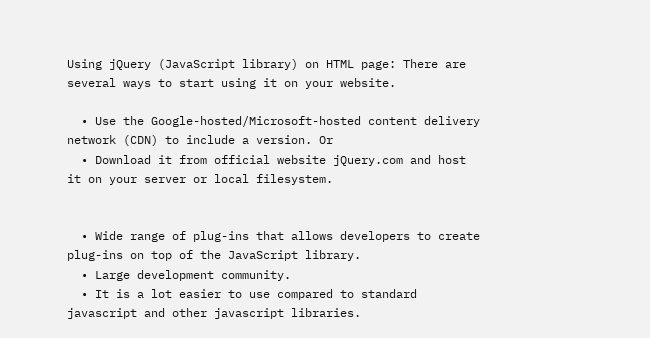Using jQuery (JavaScript library) on HTML page: There are several ways to start using it on your website.

  • Use the Google-hosted/Microsoft-hosted content delivery network (CDN) to include a version. Or
  • Download it from official website jQuery.com and host it on your server or local filesystem.


  • Wide range of plug-ins that allows developers to create plug-ins on top of the JavaScript library.
  • Large development community.
  • It is a lot easier to use compared to standard javascript and other javascript libraries.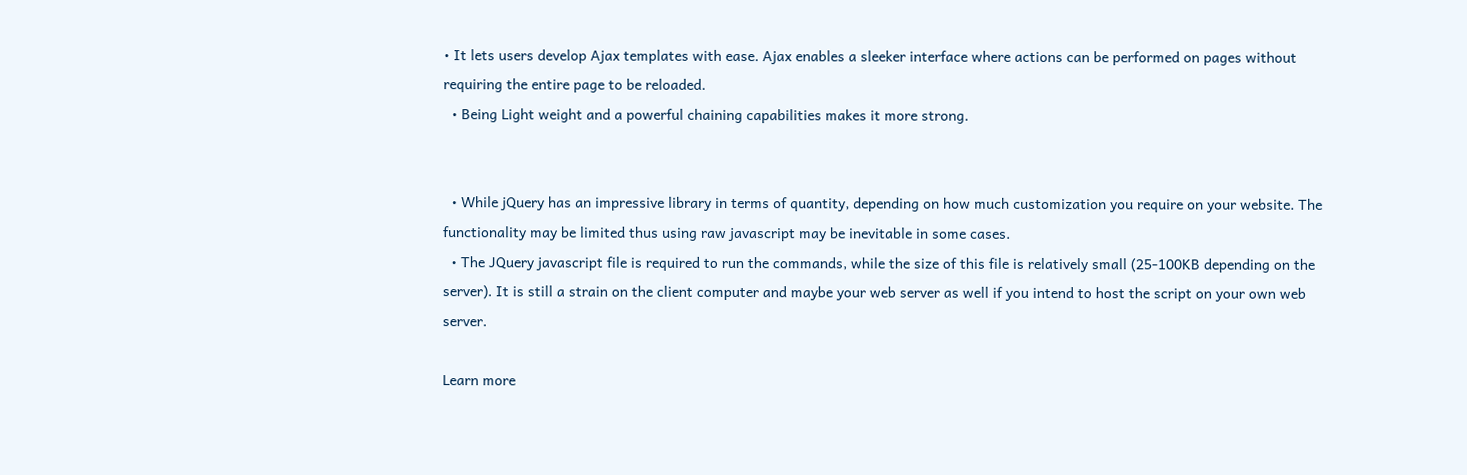• It lets users develop Ajax templates with ease. Ajax enables a sleeker interface where actions can be performed on pages without requiring the entire page to be reloaded.
  • Being Light weight and a powerful chaining capabilities makes it more strong.


  • While jQuery has an impressive library in terms of quantity, depending on how much customization you require on your website. The functionality may be limited thus using raw javascript may be inevitable in some cases.
  • The JQuery javascript file is required to run the commands, while the size of this file is relatively small (25-100KB depending on the server). It is still a strain on the client computer and maybe your web server as well if you intend to host the script on your own web server.

Learn more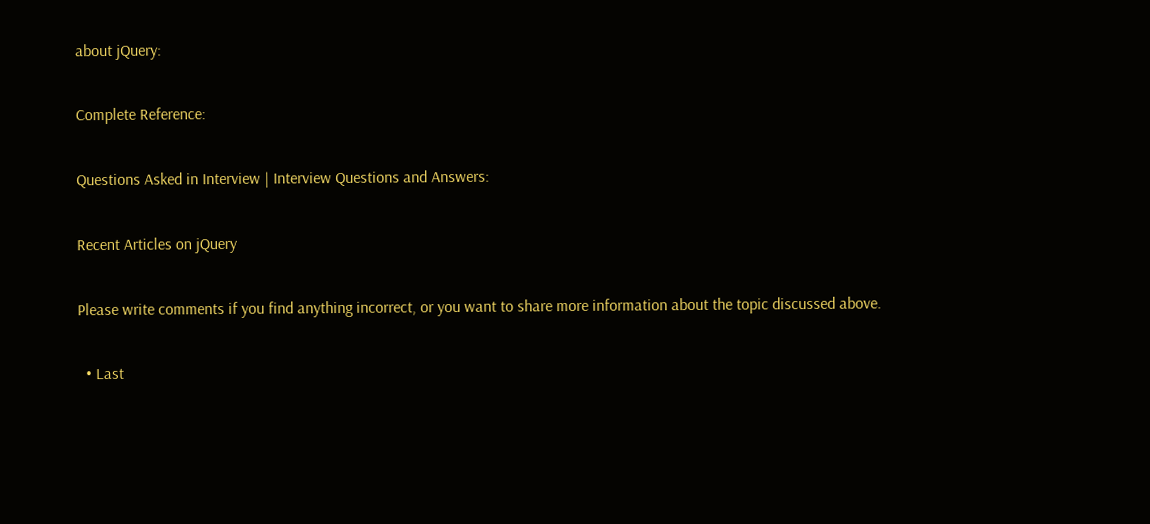about jQuery:

Complete Reference:

Questions Asked in Interview | Interview Questions and Answers:

Recent Articles on jQuery

Please write comments if you find anything incorrect, or you want to share more information about the topic discussed above.

  • Last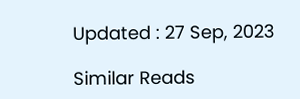Updated : 27 Sep, 2023

Similar Reads